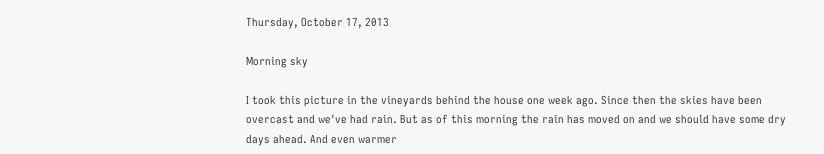Thursday, October 17, 2013

Morning sky

I took this picture in the vineyards behind the house one week ago. Since then the skies have been overcast and we've had rain. But as of this morning the rain has moved on and we should have some dry days ahead. And even warmer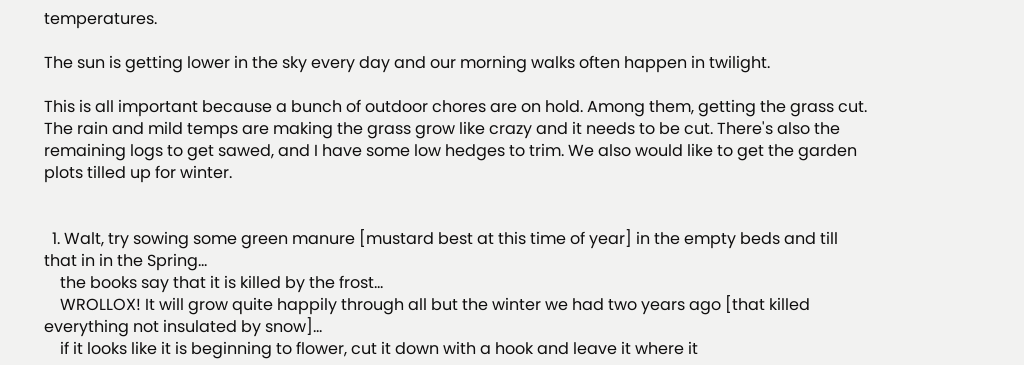temperatures.

The sun is getting lower in the sky every day and our morning walks often happen in twilight.

This is all important because a bunch of outdoor chores are on hold. Among them, getting the grass cut. The rain and mild temps are making the grass grow like crazy and it needs to be cut. There's also the remaining logs to get sawed, and I have some low hedges to trim. We also would like to get the garden plots tilled up for winter.


  1. Walt, try sowing some green manure [mustard best at this time of year] in the empty beds and till that in in the Spring...
    the books say that it is killed by the frost...
    WROLLOX! It will grow quite happily through all but the winter we had two years ago [that killed everything not insulated by snow]...
    if it looks like it is beginning to flower, cut it down with a hook and leave it where it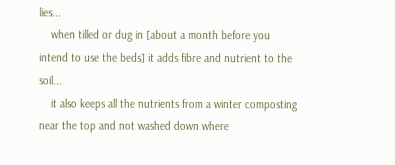lies...
    when tilled or dug in [about a month before you intend to use the beds] it adds fibre and nutrient to the soil...
    it also keeps all the nutrients from a winter composting near the top and not washed down where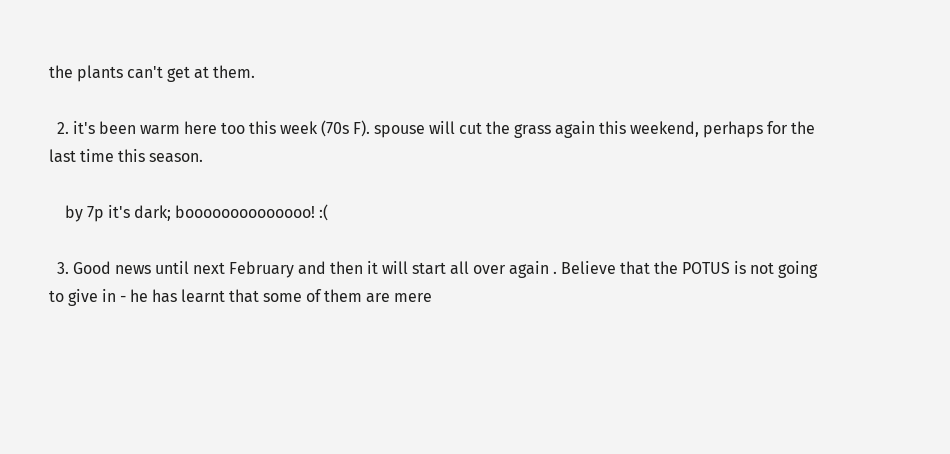the plants can't get at them.

  2. it's been warm here too this week (70s F). spouse will cut the grass again this weekend, perhaps for the last time this season.

    by 7p it's dark; boooooooooooooo! :(

  3. Good news until next February and then it will start all over again . Believe that the POTUS is not going to give in - he has learnt that some of them are mere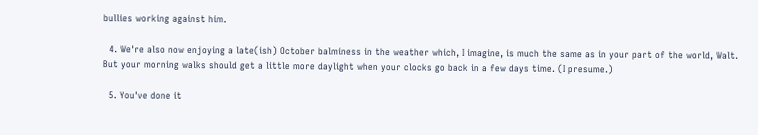bullies working against him.

  4. We're also now enjoying a late(ish) October balminess in the weather which, I imagine, is much the same as in your part of the world, Walt. But your morning walks should get a little more daylight when your clocks go back in a few days time. (I presume.)

  5. You've done it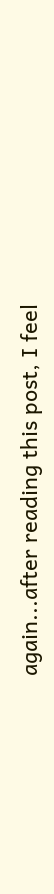again...after reading this post, I feel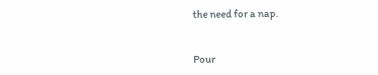the need for a nap.


Pour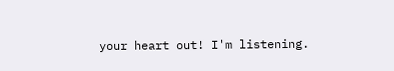your heart out! I'm listening.